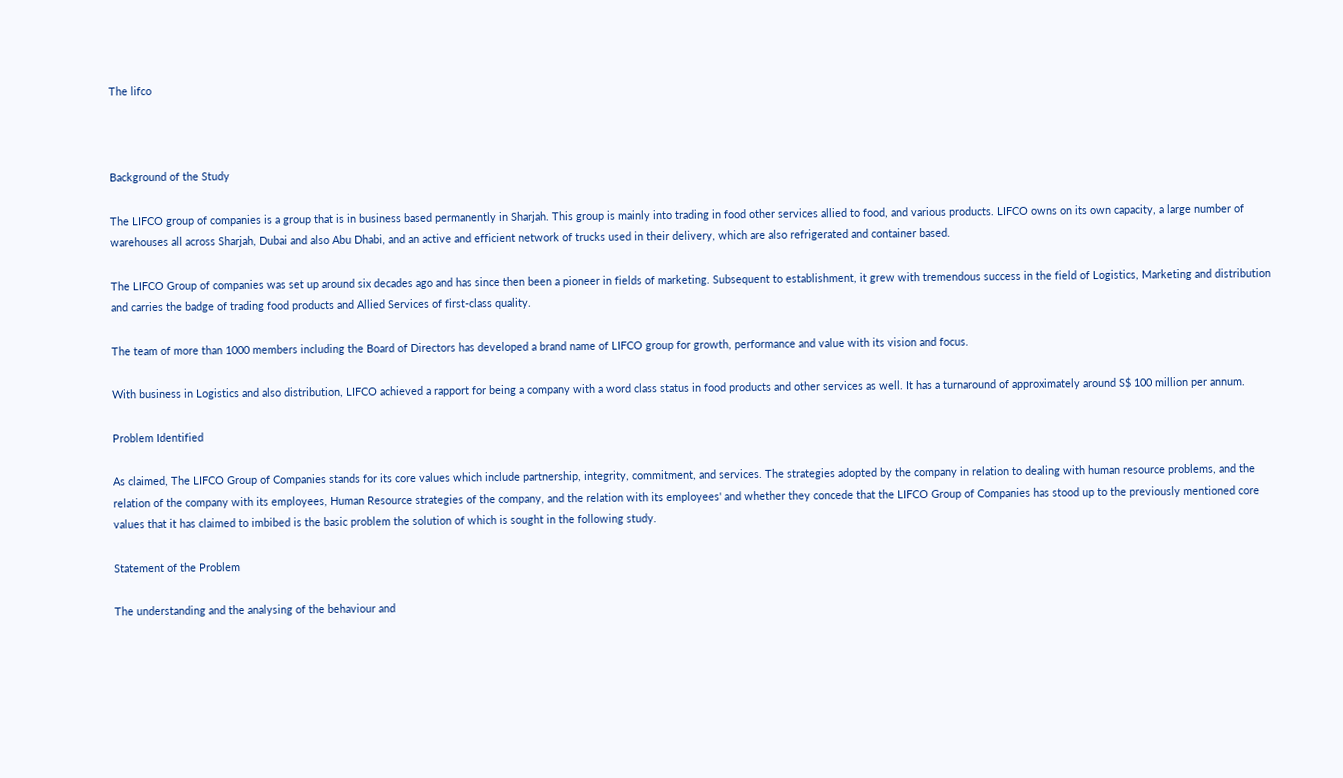The lifco



Background of the Study

The LIFCO group of companies is a group that is in business based permanently in Sharjah. This group is mainly into trading in food other services allied to food, and various products. LIFCO owns on its own capacity, a large number of warehouses all across Sharjah, Dubai and also Abu Dhabi, and an active and efficient network of trucks used in their delivery, which are also refrigerated and container based.

The LIFCO Group of companies was set up around six decades ago and has since then been a pioneer in fields of marketing. Subsequent to establishment, it grew with tremendous success in the field of Logistics, Marketing and distribution and carries the badge of trading food products and Allied Services of first-class quality.

The team of more than 1000 members including the Board of Directors has developed a brand name of LIFCO group for growth, performance and value with its vision and focus.

With business in Logistics and also distribution, LIFCO achieved a rapport for being a company with a word class status in food products and other services as well. It has a turnaround of approximately around S$ 100 million per annum.

Problem Identified

As claimed, The LIFCO Group of Companies stands for its core values which include partnership, integrity, commitment, and services. The strategies adopted by the company in relation to dealing with human resource problems, and the relation of the company with its employees, Human Resource strategies of the company, and the relation with its employees' and whether they concede that the LIFCO Group of Companies has stood up to the previously mentioned core values that it has claimed to imbibed is the basic problem the solution of which is sought in the following study.

Statement of the Problem

The understanding and the analysing of the behaviour and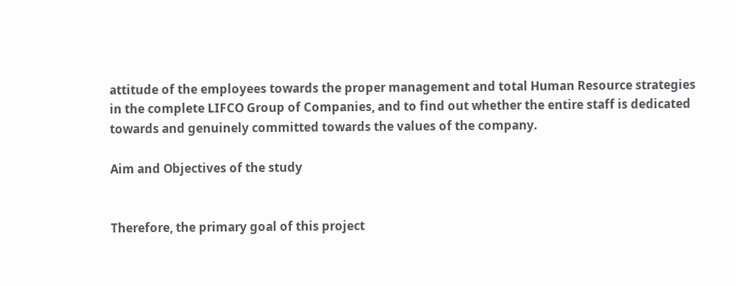attitude of the employees towards the proper management and total Human Resource strategies in the complete LIFCO Group of Companies, and to find out whether the entire staff is dedicated towards and genuinely committed towards the values of the company.

Aim and Objectives of the study


Therefore, the primary goal of this project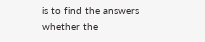is to find the answers whether the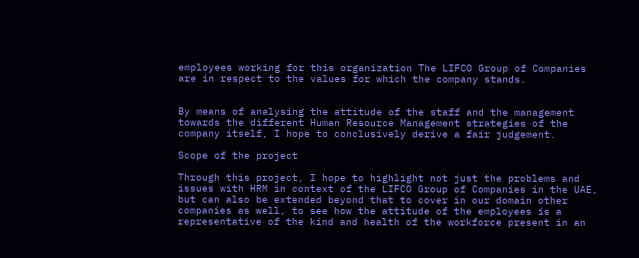employees working for this organization The LIFCO Group of Companies are in respect to the values for which the company stands.


By means of analysing the attitude of the staff and the management towards the different Human Resource Management strategies of the company itself, I hope to conclusively derive a fair judgement.

Scope of the project

Through this project, I hope to highlight not just the problems and issues with HRM in context of the LIFCO Group of Companies in the UAE, but can also be extended beyond that to cover in our domain other companies as well, to see how the attitude of the employees is a representative of the kind and health of the workforce present in an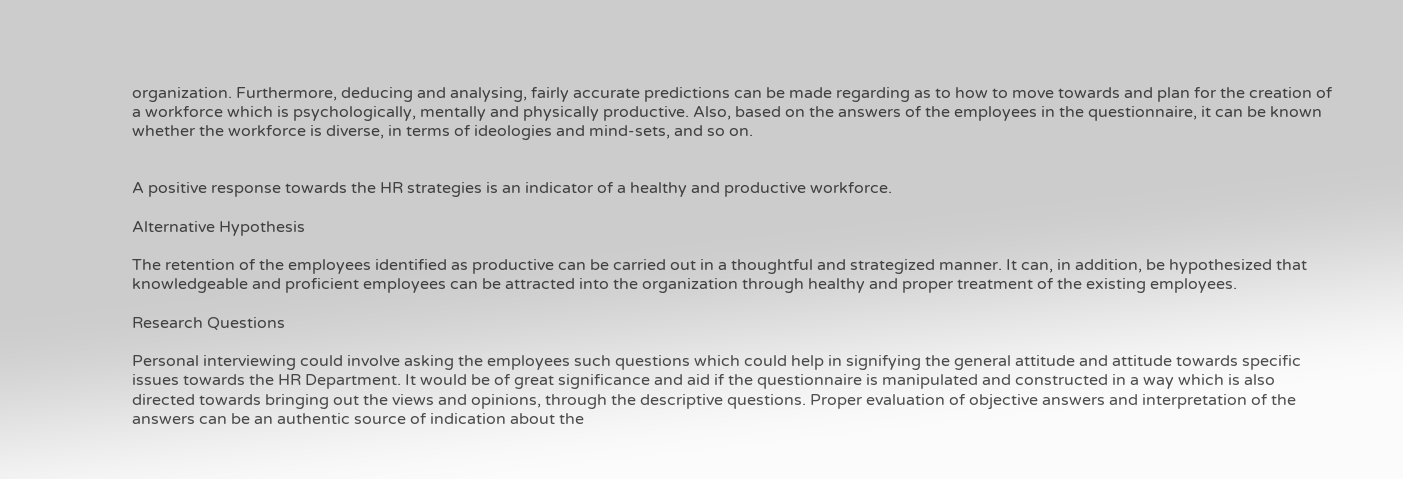organization. Furthermore, deducing and analysing, fairly accurate predictions can be made regarding as to how to move towards and plan for the creation of a workforce which is psychologically, mentally and physically productive. Also, based on the answers of the employees in the questionnaire, it can be known whether the workforce is diverse, in terms of ideologies and mind-sets, and so on.


A positive response towards the HR strategies is an indicator of a healthy and productive workforce.

Alternative Hypothesis

The retention of the employees identified as productive can be carried out in a thoughtful and strategized manner. It can, in addition, be hypothesized that knowledgeable and proficient employees can be attracted into the organization through healthy and proper treatment of the existing employees.

Research Questions

Personal interviewing could involve asking the employees such questions which could help in signifying the general attitude and attitude towards specific issues towards the HR Department. It would be of great significance and aid if the questionnaire is manipulated and constructed in a way which is also directed towards bringing out the views and opinions, through the descriptive questions. Proper evaluation of objective answers and interpretation of the answers can be an authentic source of indication about the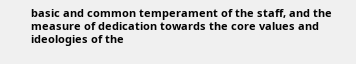basic and common temperament of the staff, and the measure of dedication towards the core values and ideologies of the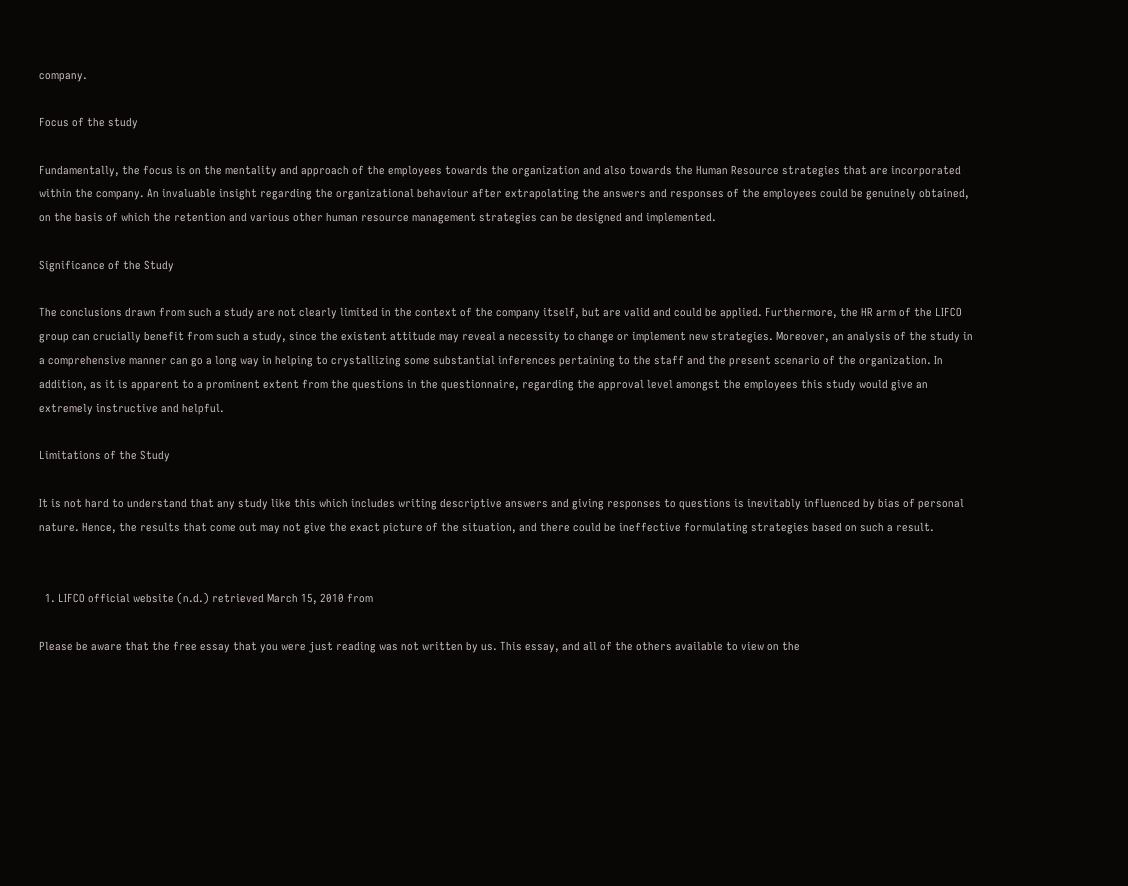company.

Focus of the study

Fundamentally, the focus is on the mentality and approach of the employees towards the organization and also towards the Human Resource strategies that are incorporated within the company. An invaluable insight regarding the organizational behaviour after extrapolating the answers and responses of the employees could be genuinely obtained, on the basis of which the retention and various other human resource management strategies can be designed and implemented.

Significance of the Study

The conclusions drawn from such a study are not clearly limited in the context of the company itself, but are valid and could be applied. Furthermore, the HR arm of the LIFCO group can crucially benefit from such a study, since the existent attitude may reveal a necessity to change or implement new strategies. Moreover, an analysis of the study in a comprehensive manner can go a long way in helping to crystallizing some substantial inferences pertaining to the staff and the present scenario of the organization. In addition, as it is apparent to a prominent extent from the questions in the questionnaire, regarding the approval level amongst the employees this study would give an extremely instructive and helpful.

Limitations of the Study

It is not hard to understand that any study like this which includes writing descriptive answers and giving responses to questions is inevitably influenced by bias of personal nature. Hence, the results that come out may not give the exact picture of the situation, and there could be ineffective formulating strategies based on such a result.


  1. LIFCO official website (n.d.) retrieved March 15, 2010 from

Please be aware that the free essay that you were just reading was not written by us. This essay, and all of the others available to view on the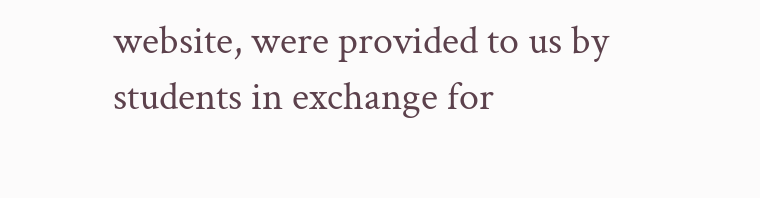website, were provided to us by students in exchange for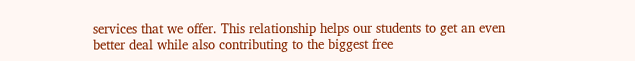services that we offer. This relationship helps our students to get an even better deal while also contributing to the biggest free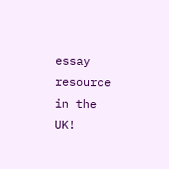essay resource in the UK!